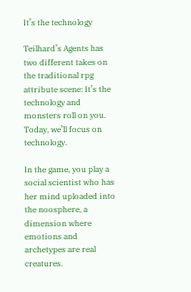It’s the technology

Teilhard’s Agents has two different takes on the traditional rpg attribute scene: It’s the technology and monsters roll on you. Today, we’ll focus on technology.

In the game, you play a social scientist who has her mind uploaded into the noosphere, a dimension where emotions and archetypes are real creatures.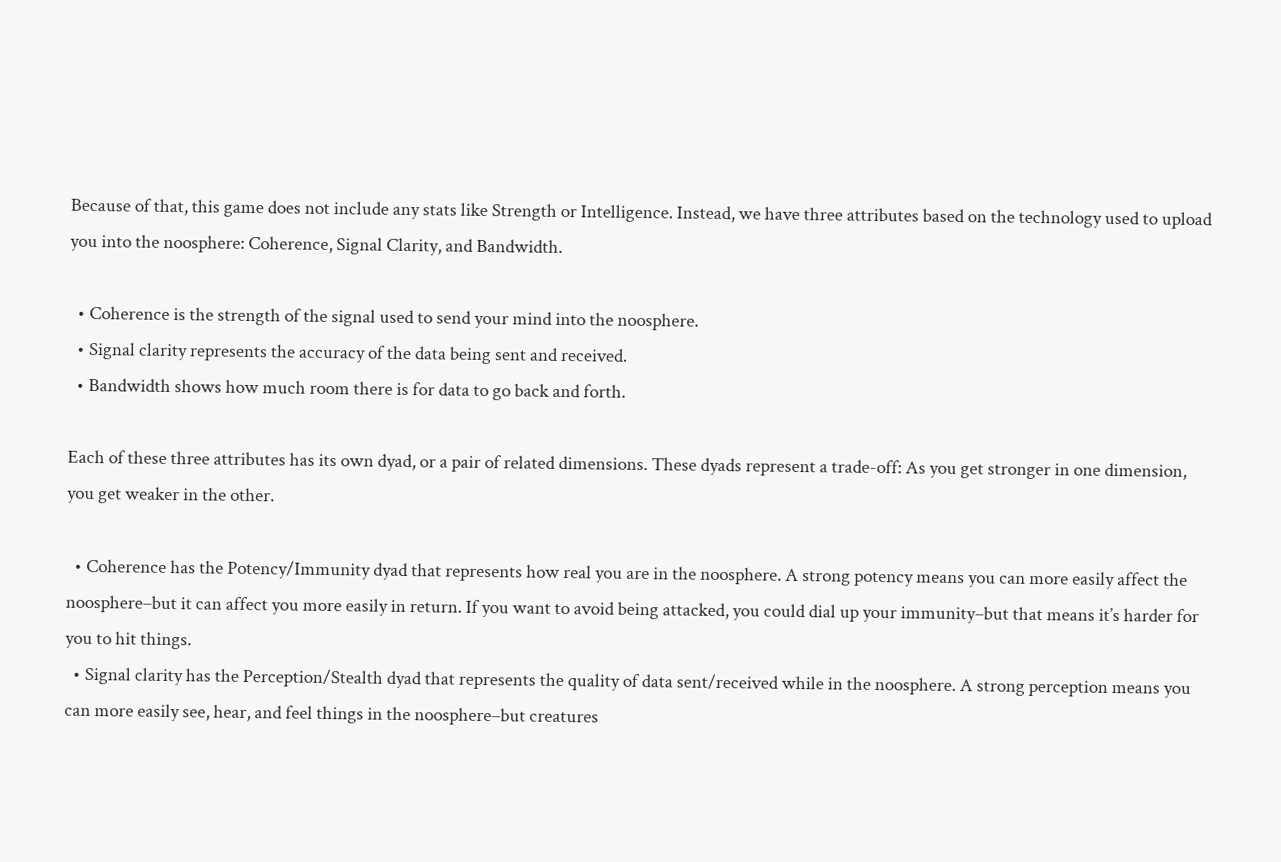Because of that, this game does not include any stats like Strength or Intelligence. Instead, we have three attributes based on the technology used to upload you into the noosphere: Coherence, Signal Clarity, and Bandwidth.

  • Coherence is the strength of the signal used to send your mind into the noosphere.
  • Signal clarity represents the accuracy of the data being sent and received.
  • Bandwidth shows how much room there is for data to go back and forth.

Each of these three attributes has its own dyad, or a pair of related dimensions. These dyads represent a trade-off: As you get stronger in one dimension, you get weaker in the other.

  • Coherence has the Potency/Immunity dyad that represents how real you are in the noosphere. A strong potency means you can more easily affect the noosphere–but it can affect you more easily in return. If you want to avoid being attacked, you could dial up your immunity–but that means it’s harder for you to hit things.
  • Signal clarity has the Perception/Stealth dyad that represents the quality of data sent/received while in the noosphere. A strong perception means you can more easily see, hear, and feel things in the noosphere–but creatures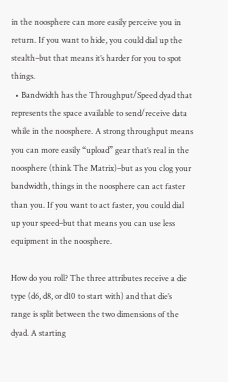in the noosphere can more easily perceive you in return. If you want to hide, you could dial up the stealth–but that means it’s harder for you to spot things.
  • Bandwidth has the Throughput/Speed dyad that represents the space available to send/receive data while in the noosphere. A strong throughput means you can more easily “upload” gear that’s real in the noosphere (think The Matrix)–but as you clog your bandwidth, things in the noosphere can act faster than you. If you want to act faster, you could dial up your speed–but that means you can use less equipment in the noosphere.

How do you roll? The three attributes receive a die type (d6, d8, or d10 to start with) and that die’s range is split between the two dimensions of the dyad. A starting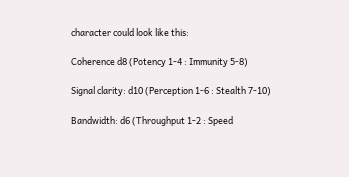character could look like this:

Coherence d8 (Potency 1-4 : Immunity 5-8)

Signal clarity: d10 (Perception 1-6 : Stealth 7-10)

Bandwidth: d6 (Throughput 1-2 : Speed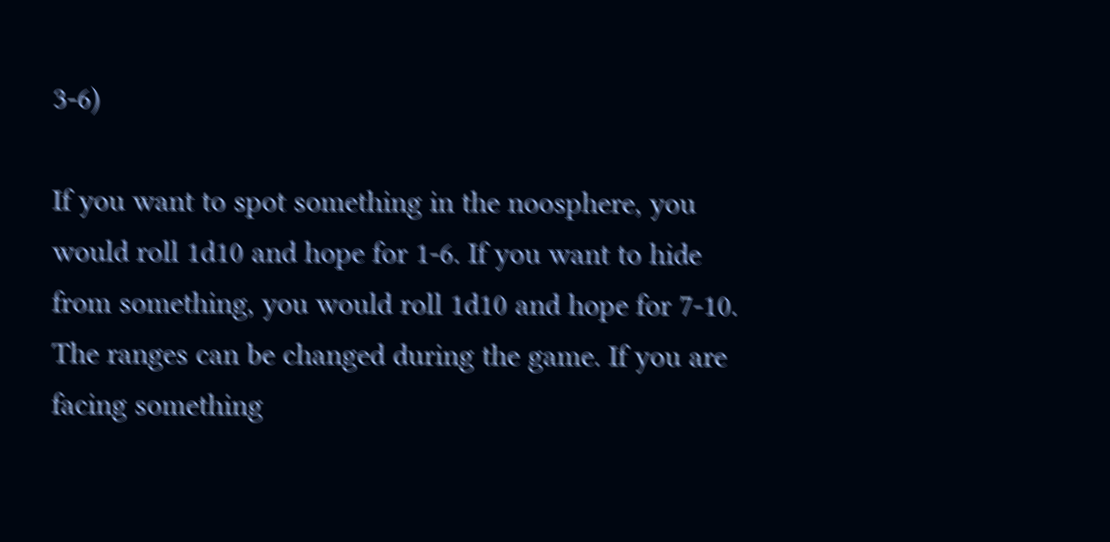3-6)

If you want to spot something in the noosphere, you would roll 1d10 and hope for 1-6. If you want to hide from something, you would roll 1d10 and hope for 7-10. The ranges can be changed during the game. If you are facing something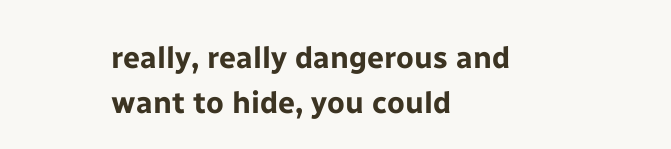really, really dangerous and want to hide, you could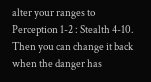alter your ranges to Perception 1-2 : Stealth 4-10. Then you can change it back when the danger has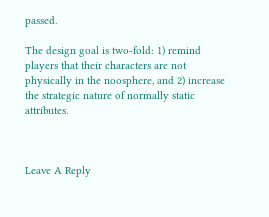passed.

The design goal is two-fold: 1) remind players that their characters are not physically in the noosphere, and 2) increase the strategic nature of normally static attributes.



Leave A Reply